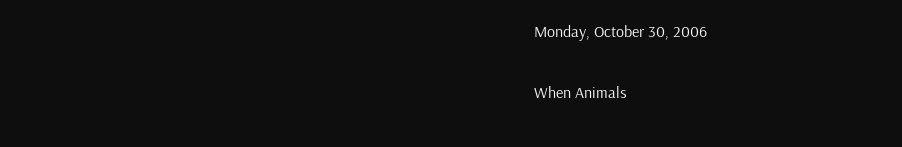Monday, October 30, 2006

When Animals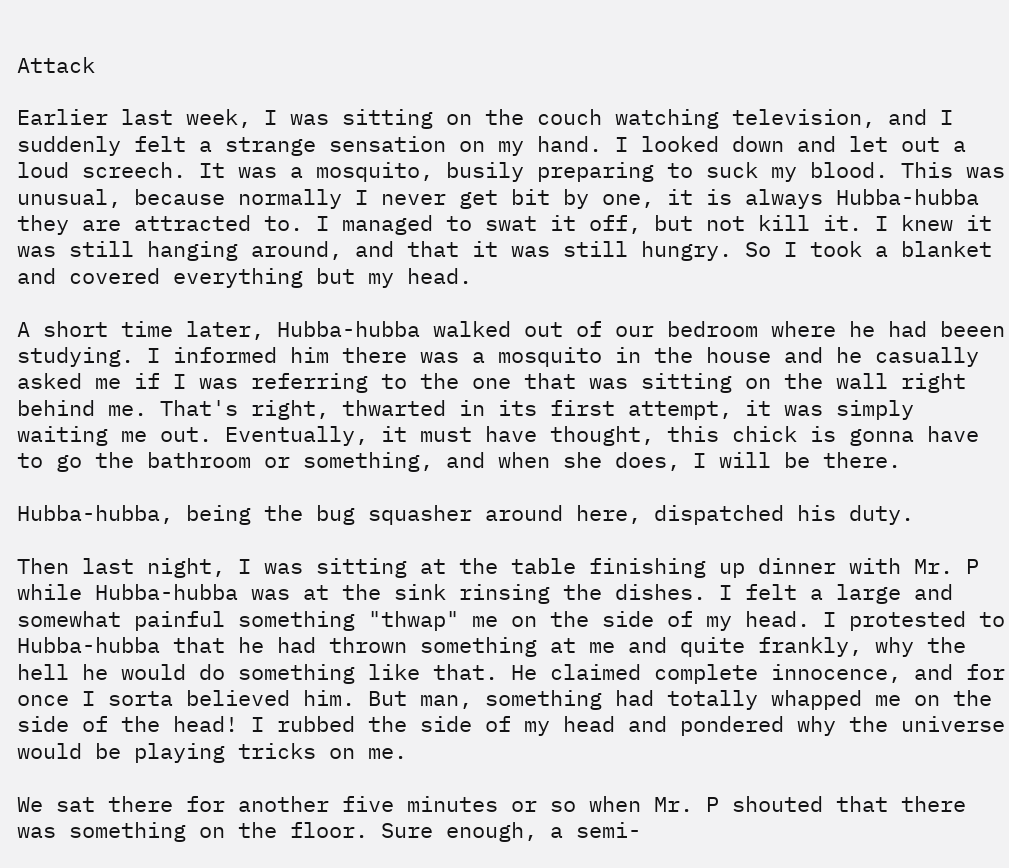Attack

Earlier last week, I was sitting on the couch watching television, and I suddenly felt a strange sensation on my hand. I looked down and let out a loud screech. It was a mosquito, busily preparing to suck my blood. This was unusual, because normally I never get bit by one, it is always Hubba-hubba they are attracted to. I managed to swat it off, but not kill it. I knew it was still hanging around, and that it was still hungry. So I took a blanket and covered everything but my head.

A short time later, Hubba-hubba walked out of our bedroom where he had beeen studying. I informed him there was a mosquito in the house and he casually asked me if I was referring to the one that was sitting on the wall right behind me. That's right, thwarted in its first attempt, it was simply waiting me out. Eventually, it must have thought, this chick is gonna have to go the bathroom or something, and when she does, I will be there.

Hubba-hubba, being the bug squasher around here, dispatched his duty.

Then last night, I was sitting at the table finishing up dinner with Mr. P while Hubba-hubba was at the sink rinsing the dishes. I felt a large and somewhat painful something "thwap" me on the side of my head. I protested to Hubba-hubba that he had thrown something at me and quite frankly, why the hell he would do something like that. He claimed complete innocence, and for once I sorta believed him. But man, something had totally whapped me on the side of the head! I rubbed the side of my head and pondered why the universe would be playing tricks on me.

We sat there for another five minutes or so when Mr. P shouted that there was something on the floor. Sure enough, a semi-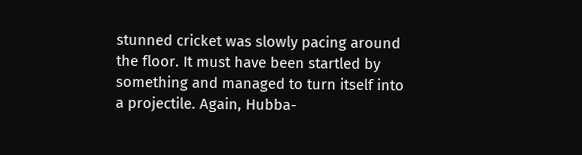stunned cricket was slowly pacing around the floor. It must have been startled by something and managed to turn itself into a projectile. Again, Hubba-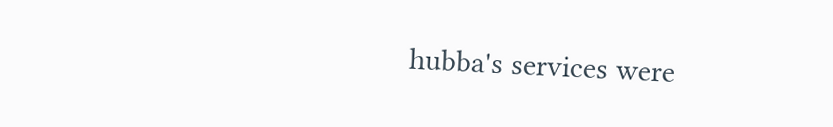hubba's services were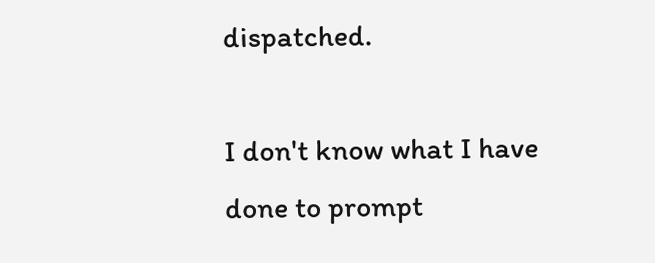dispatched.

I don't know what I have done to prompt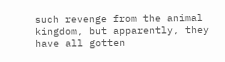such revenge from the animal kingdom, but apparently, they have all gotten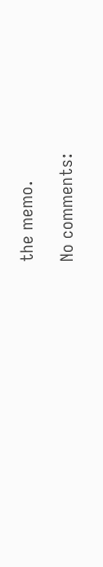the memo.

No comments: